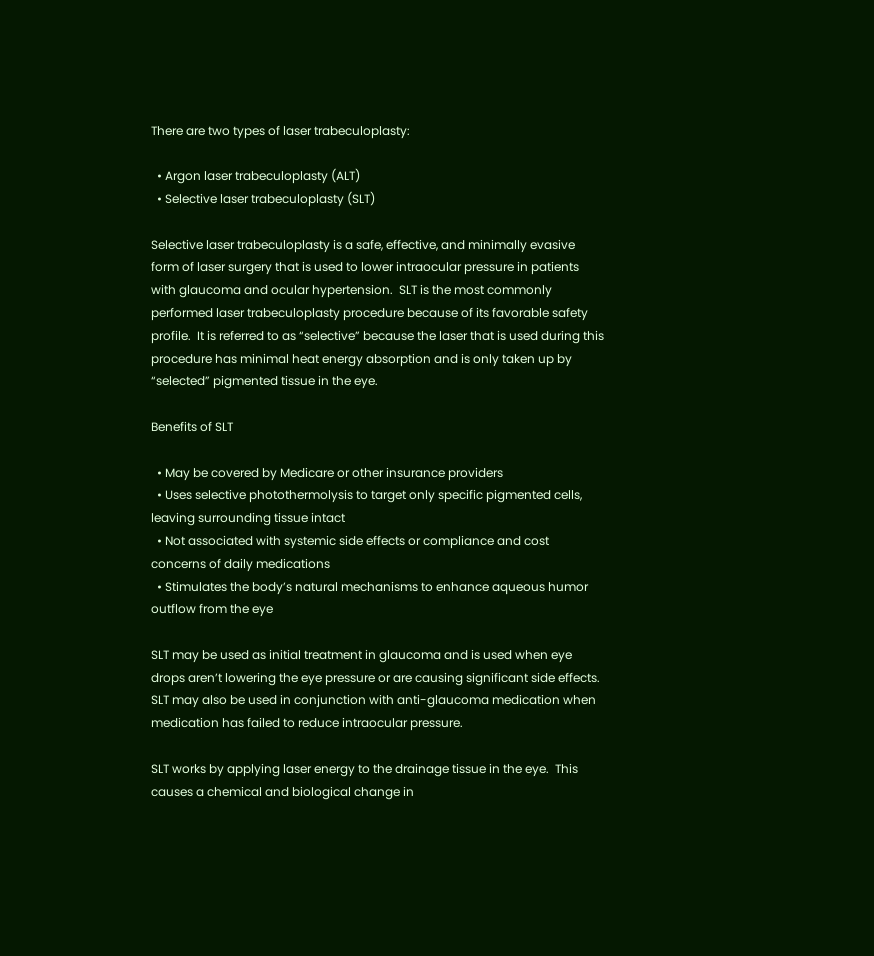There are two types of laser trabeculoplasty:

  • Argon laser trabeculoplasty (ALT)
  • Selective laser trabeculoplasty (SLT)

Selective laser trabeculoplasty is a safe, effective, and minimally evasive form of laser surgery that is used to lower intraocular pressure in patients with glaucoma and ocular hypertension.  SLT is the most commonly performed laser trabeculoplasty procedure because of its favorable safety profile.  It is referred to as “selective” because the laser that is used during this procedure has minimal heat energy absorption and is only taken up by “selected” pigmented tissue in the eye.

Benefits of SLT

  • May be covered by Medicare or other insurance providers
  • Uses selective photothermolysis to target only specific pigmented cells, leaving surrounding tissue intact
  • Not associated with systemic side effects or compliance and cost concerns of daily medications
  • Stimulates the body’s natural mechanisms to enhance aqueous humor outflow from the eye

SLT may be used as initial treatment in glaucoma and is used when eye drops aren’t lowering the eye pressure or are causing significant side effects.  SLT may also be used in conjunction with anti-glaucoma medication when medication has failed to reduce intraocular pressure.

SLT works by applying laser energy to the drainage tissue in the eye.  This causes a chemical and biological change in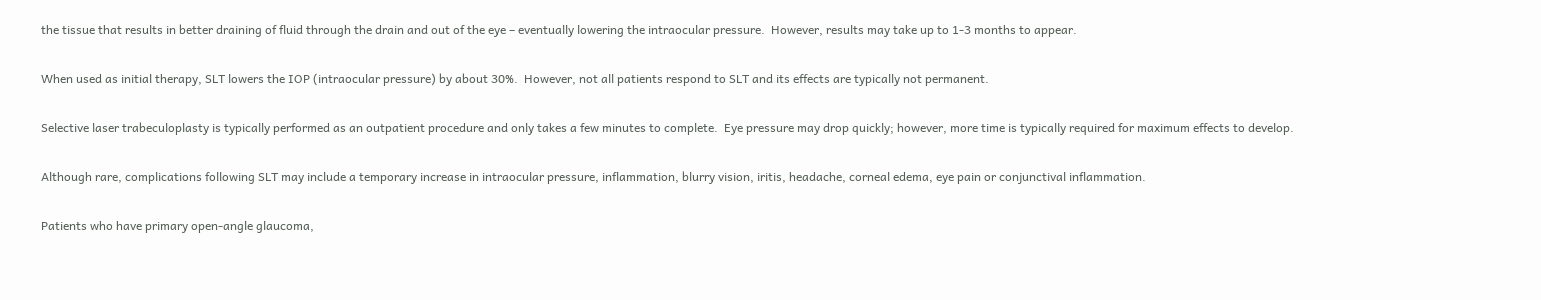the tissue that results in better draining of fluid through the drain and out of the eye – eventually lowering the intraocular pressure.  However, results may take up to 1-3 months to appear.

When used as initial therapy, SLT lowers the IOP (intraocular pressure) by about 30%.  However, not all patients respond to SLT and its effects are typically not permanent.

Selective laser trabeculoplasty is typically performed as an outpatient procedure and only takes a few minutes to complete.  Eye pressure may drop quickly; however, more time is typically required for maximum effects to develop.

Although rare, complications following SLT may include a temporary increase in intraocular pressure, inflammation, blurry vision, iritis, headache, corneal edema, eye pain or conjunctival inflammation.

Patients who have primary open-angle glaucoma,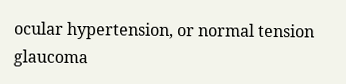ocular hypertension, or normal tension glaucoma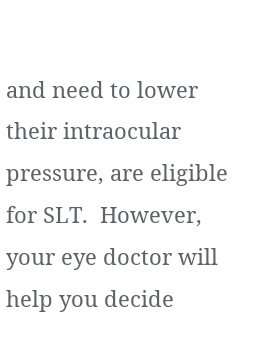and need to lower their intraocular pressure, are eligible for SLT.  However, your eye doctor will help you decide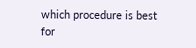which procedure is best for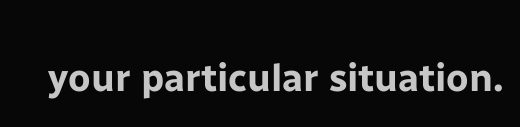your particular situation.